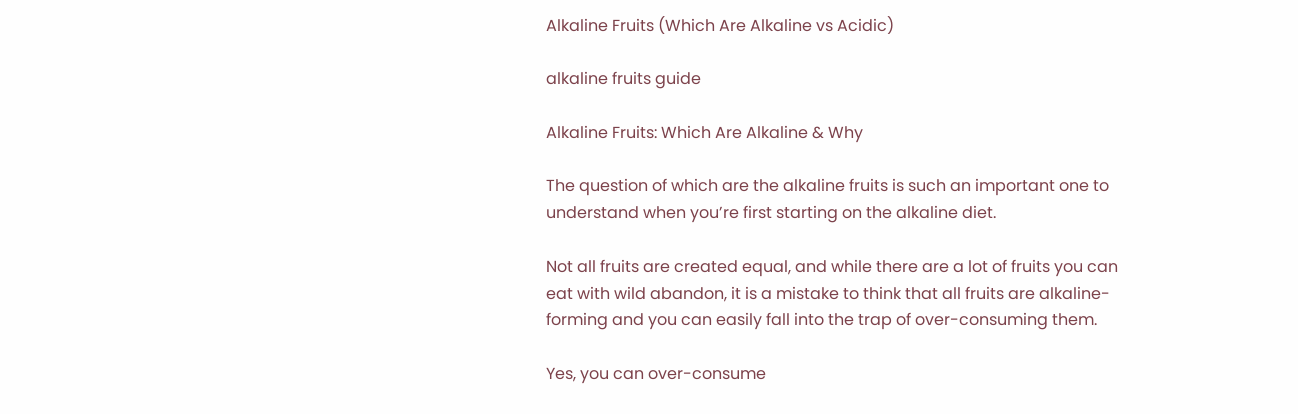Alkaline Fruits (Which Are Alkaline vs Acidic)

alkaline fruits guide

Alkaline Fruits: Which Are Alkaline & Why

The question of which are the alkaline fruits is such an important one to understand when you’re first starting on the alkaline diet.

Not all fruits are created equal, and while there are a lot of fruits you can eat with wild abandon, it is a mistake to think that all fruits are alkaline-forming and you can easily fall into the trap of over-consuming them.

Yes, you can over-consume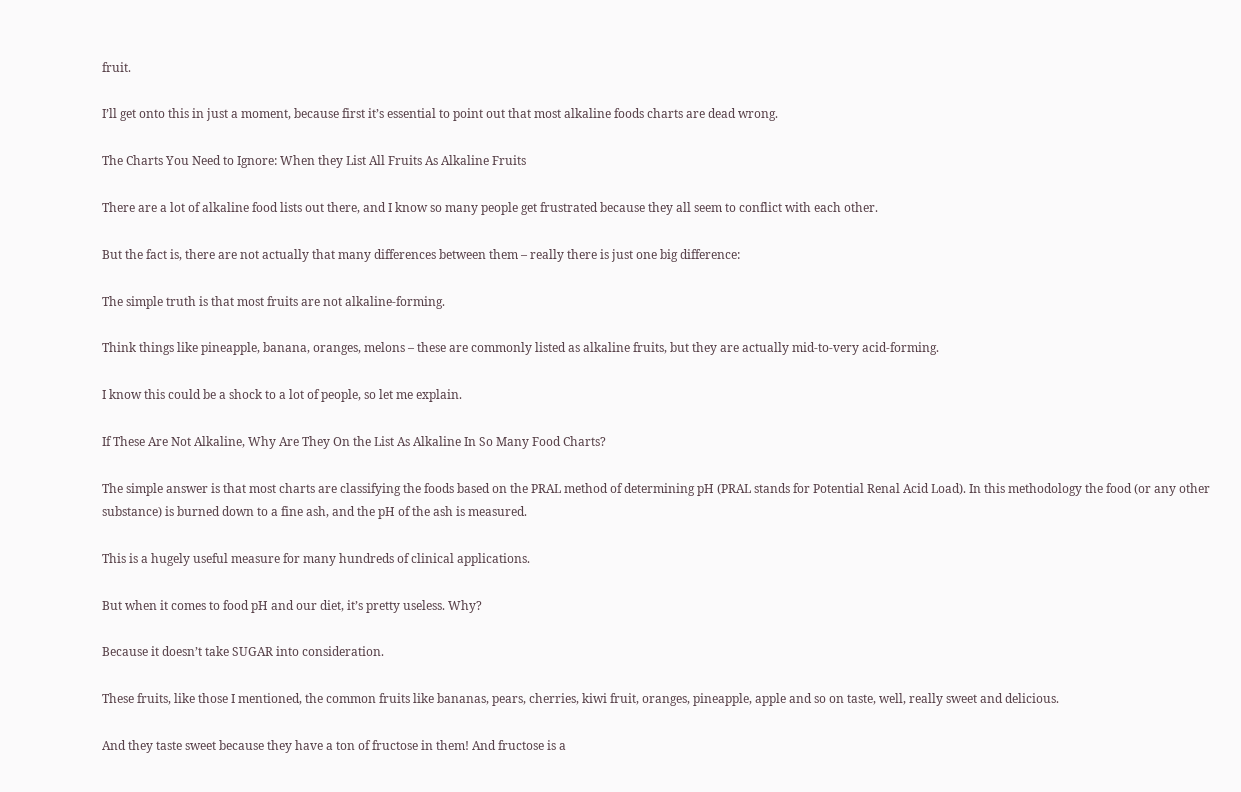fruit.

I’ll get onto this in just a moment, because first it’s essential to point out that most alkaline foods charts are dead wrong.

The Charts You Need to Ignore: When they List All Fruits As Alkaline Fruits

There are a lot of alkaline food lists out there, and I know so many people get frustrated because they all seem to conflict with each other.

But the fact is, there are not actually that many differences between them – really there is just one big difference:

The simple truth is that most fruits are not alkaline-forming.

Think things like pineapple, banana, oranges, melons – these are commonly listed as alkaline fruits, but they are actually mid-to-very acid-forming.

I know this could be a shock to a lot of people, so let me explain.

If These Are Not Alkaline, Why Are They On the List As Alkaline In So Many Food Charts?

The simple answer is that most charts are classifying the foods based on the PRAL method of determining pH (PRAL stands for Potential Renal Acid Load). In this methodology the food (or any other substance) is burned down to a fine ash, and the pH of the ash is measured.

This is a hugely useful measure for many hundreds of clinical applications.

But when it comes to food pH and our diet, it’s pretty useless. Why?

Because it doesn’t take SUGAR into consideration.

These fruits, like those I mentioned, the common fruits like bananas, pears, cherries, kiwi fruit, oranges, pineapple, apple and so on taste, well, really sweet and delicious.

And they taste sweet because they have a ton of fructose in them! And fructose is a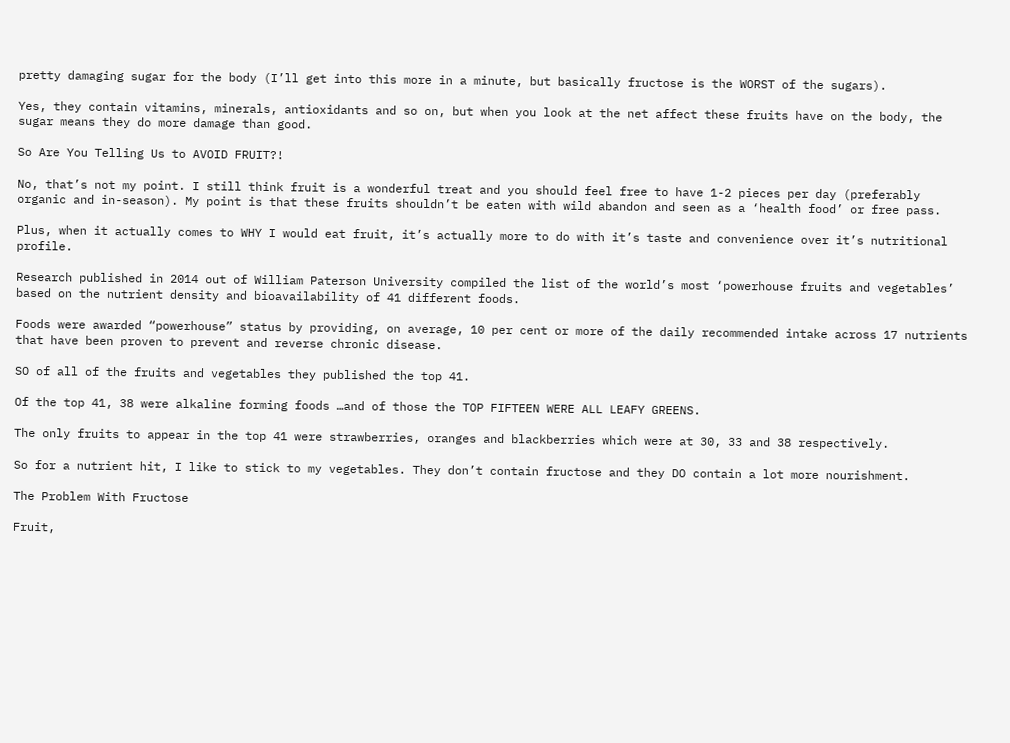pretty damaging sugar for the body (I’ll get into this more in a minute, but basically fructose is the WORST of the sugars).

Yes, they contain vitamins, minerals, antioxidants and so on, but when you look at the net affect these fruits have on the body, the sugar means they do more damage than good.

So Are You Telling Us to AVOID FRUIT?!

No, that’s not my point. I still think fruit is a wonderful treat and you should feel free to have 1-2 pieces per day (preferably organic and in-season). My point is that these fruits shouldn’t be eaten with wild abandon and seen as a ‘health food’ or free pass.

Plus, when it actually comes to WHY I would eat fruit, it’s actually more to do with it’s taste and convenience over it’s nutritional profile.

Research published in 2014 out of William Paterson University compiled the list of the world’s most ‘powerhouse fruits and vegetables’ based on the nutrient density and bioavailability of 41 different foods.

Foods were awarded “powerhouse” status by providing, on average, 10 per cent or more of the daily recommended intake across 17 nutrients that have been proven to prevent and reverse chronic disease.

SO of all of the fruits and vegetables they published the top 41.

Of the top 41, 38 were alkaline forming foods …and of those the TOP FIFTEEN WERE ALL LEAFY GREENS.

The only fruits to appear in the top 41 were strawberries, oranges and blackberries which were at 30, 33 and 38 respectively.

So for a nutrient hit, I like to stick to my vegetables. They don’t contain fructose and they DO contain a lot more nourishment.

The Problem With Fructose

Fruit,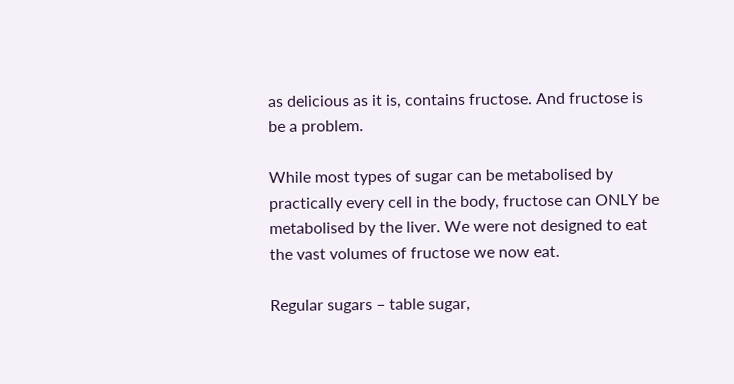as delicious as it is, contains fructose. And fructose is be a problem.

While most types of sugar can be metabolised by practically every cell in the body, fructose can ONLY be metabolised by the liver. We were not designed to eat the vast volumes of fructose we now eat.

Regular sugars – table sugar,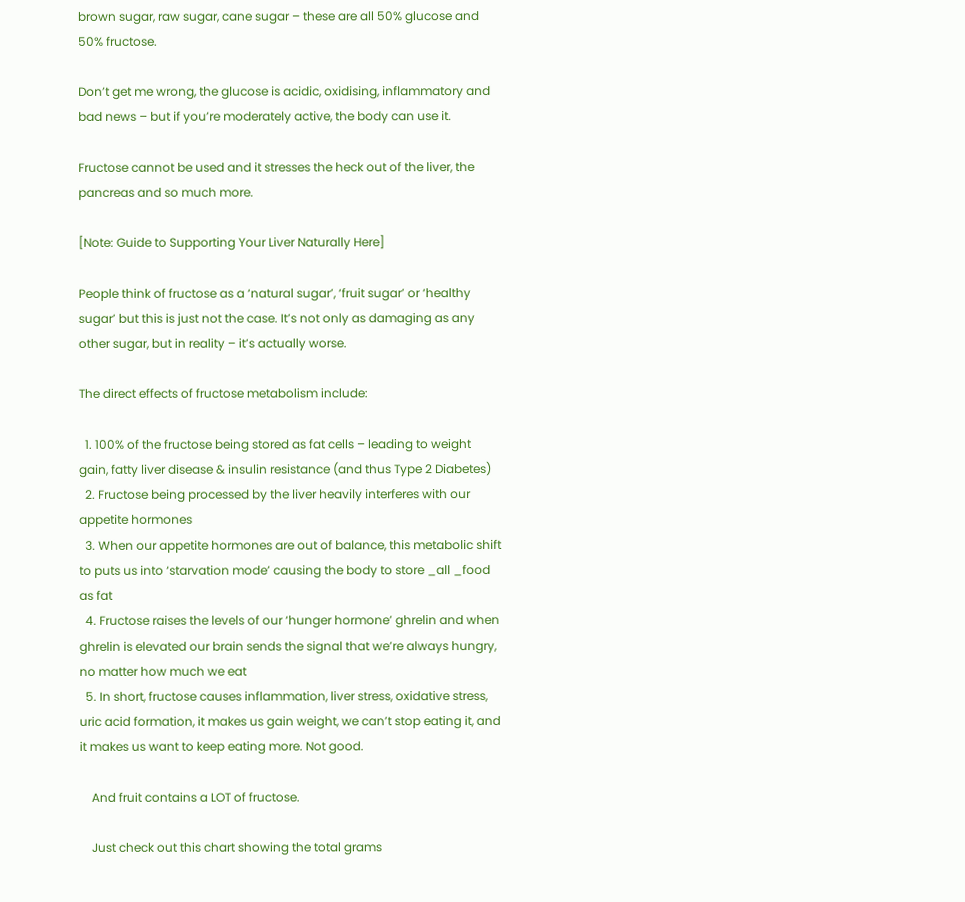brown sugar, raw sugar, cane sugar – these are all 50% glucose and 50% fructose.

Don’t get me wrong, the glucose is acidic, oxidising, inflammatory and bad news – but if you’re moderately active, the body can use it.

Fructose cannot be used and it stresses the heck out of the liver, the pancreas and so much more.

[Note: Guide to Supporting Your Liver Naturally Here]

People think of fructose as a ‘natural sugar’, ‘fruit sugar’ or ‘healthy sugar’ but this is just not the case. It’s not only as damaging as any other sugar, but in reality – it’s actually worse.

The direct effects of fructose metabolism include:

  1. 100% of the fructose being stored as fat cells – leading to weight gain, fatty liver disease & insulin resistance (and thus Type 2 Diabetes)
  2. Fructose being processed by the liver heavily interferes with our appetite hormones
  3. When our appetite hormones are out of balance, this metabolic shift to puts us into ‘starvation mode’ causing the body to store _all _food as fat
  4. Fructose raises the levels of our ‘hunger hormone’ ghrelin and when ghrelin is elevated our brain sends the signal that we’re always hungry, no matter how much we eat
  5. In short, fructose causes inflammation, liver stress, oxidative stress, uric acid formation, it makes us gain weight, we can’t stop eating it, and it makes us want to keep eating more. Not good.

    And fruit contains a LOT of fructose.

    Just check out this chart showing the total grams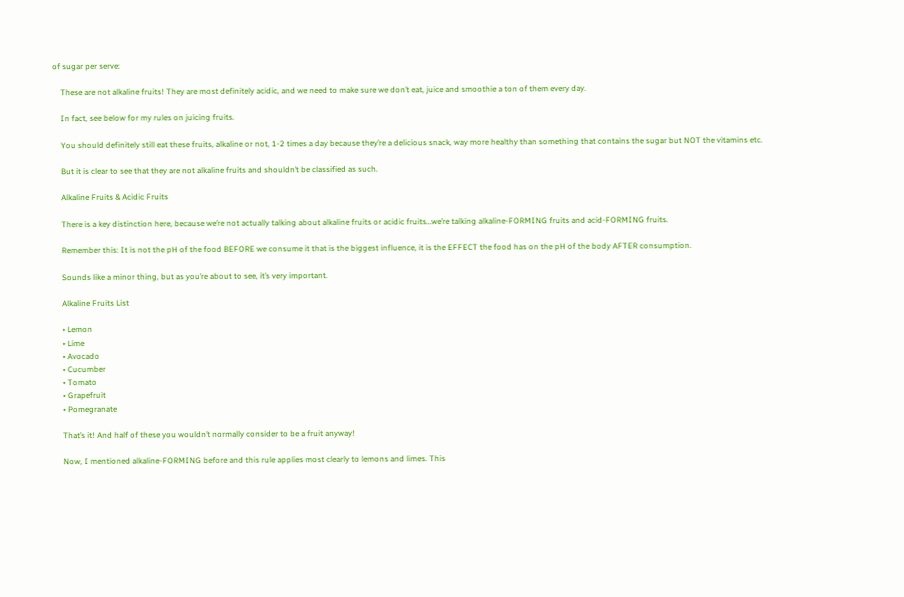of sugar per serve:

    These are not alkaline fruits! They are most definitely acidic, and we need to make sure we don’t eat, juice and smoothie a ton of them every day.

    In fact, see below for my rules on juicing fruits.

    You should definitely still eat these fruits, alkaline or not, 1-2 times a day because they’re a delicious snack, way more healthy than something that contains the sugar but NOT the vitamins etc.

    But it is clear to see that they are not alkaline fruits and shouldn’t be classified as such.

    Alkaline Fruits & Acidic Fruits

    There is a key distinction here, because we’re not actually talking about alkaline fruits or acidic fruits…we’re talking alkaline-FORMING fruits and acid-FORMING fruits.

    Remember this: It is not the pH of the food BEFORE we consume it that is the biggest influence, it is the EFFECT the food has on the pH of the body AFTER consumption.

    Sounds like a minor thing, but as you’re about to see, it’s very important.

    Alkaline Fruits List

    • Lemon
    • Lime
    • Avocado
    • Cucumber
    • Tomato
    • Grapefruit
    • Pomegranate

    That’s it! And half of these you wouldn’t normally consider to be a fruit anyway!

    Now, I mentioned alkaline-FORMING before and this rule applies most clearly to lemons and limes. This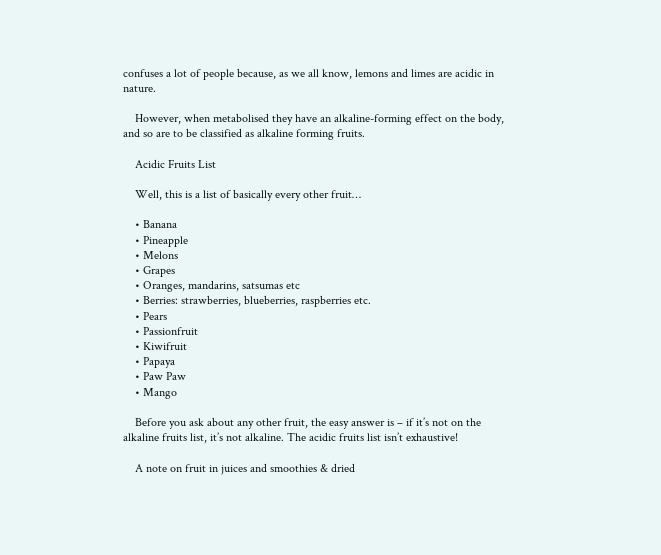confuses a lot of people because, as we all know, lemons and limes are acidic in nature.

    However, when metabolised they have an alkaline-forming effect on the body, and so are to be classified as alkaline forming fruits.

    Acidic Fruits List

    Well, this is a list of basically every other fruit…

    • Banana
    • Pineapple
    • Melons
    • Grapes
    • Oranges, mandarins, satsumas etc
    • Berries: strawberries, blueberries, raspberries etc.
    • Pears
    • Passionfruit
    • Kiwifruit
    • Papaya
    • Paw Paw
    • Mango

    Before you ask about any other fruit, the easy answer is – if it’s not on the alkaline fruits list, it’s not alkaline. The acidic fruits list isn’t exhaustive!

    A note on fruit in juices and smoothies & dried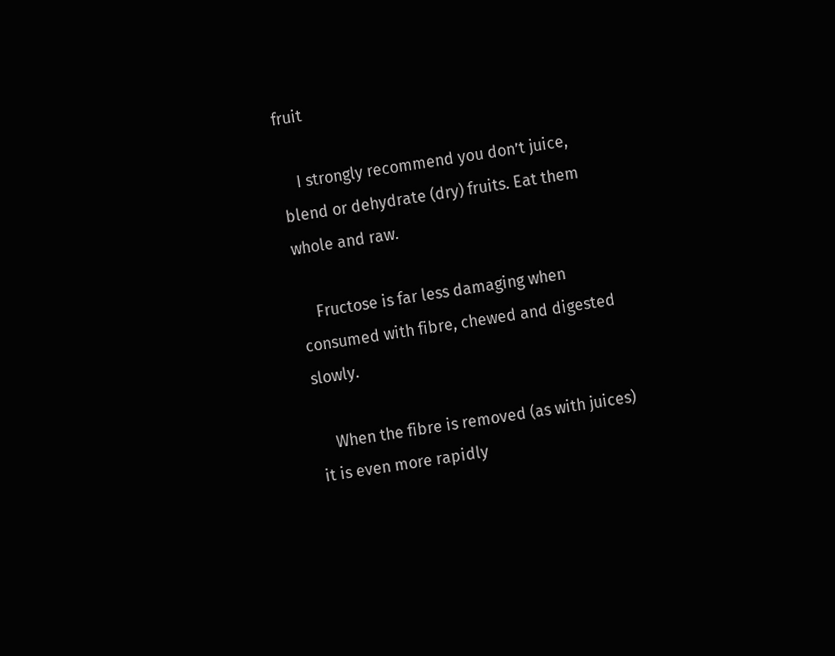fruit

    I strongly recommend you don’t juice, blend or dehydrate (dry) fruits. Eat them whole and raw.

    Fructose is far less damaging when consumed with fibre, chewed and digested slowly.

    When the fibre is removed (as with juices) it is even more rapidly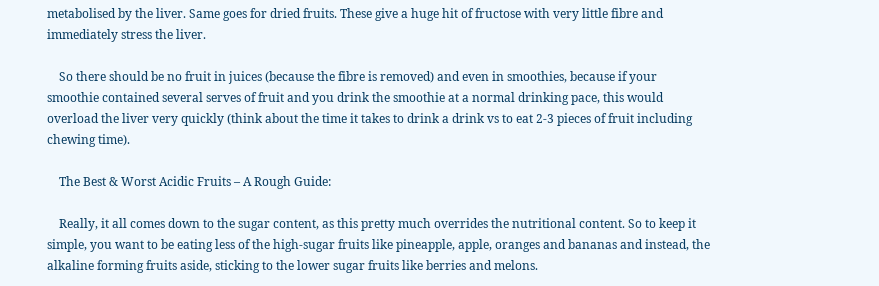metabolised by the liver. Same goes for dried fruits. These give a huge hit of fructose with very little fibre and immediately stress the liver.

    So there should be no fruit in juices (because the fibre is removed) and even in smoothies, because if your smoothie contained several serves of fruit and you drink the smoothie at a normal drinking pace, this would overload the liver very quickly (think about the time it takes to drink a drink vs to eat 2-3 pieces of fruit including chewing time).

    The Best & Worst Acidic Fruits – A Rough Guide:

    Really, it all comes down to the sugar content, as this pretty much overrides the nutritional content. So to keep it simple, you want to be eating less of the high-sugar fruits like pineapple, apple, oranges and bananas and instead, the alkaline forming fruits aside, sticking to the lower sugar fruits like berries and melons.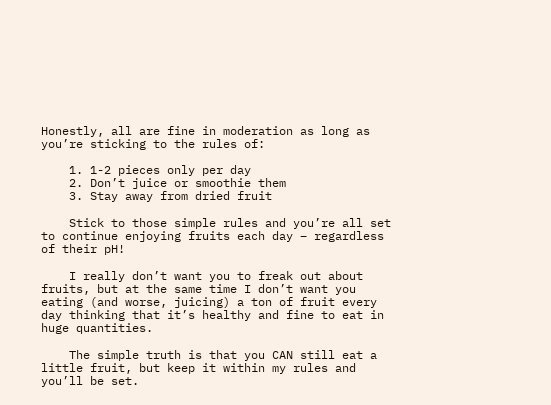Honestly, all are fine in moderation as long as you’re sticking to the rules of:

    1. 1-2 pieces only per day
    2. Don’t juice or smoothie them
    3. Stay away from dried fruit

    Stick to those simple rules and you’re all set to continue enjoying fruits each day – regardless of their pH!

    I really don’t want you to freak out about fruits, but at the same time I don’t want you eating (and worse, juicing) a ton of fruit every day thinking that it’s healthy and fine to eat in huge quantities.

    The simple truth is that you CAN still eat a little fruit, but keep it within my rules and you’ll be set.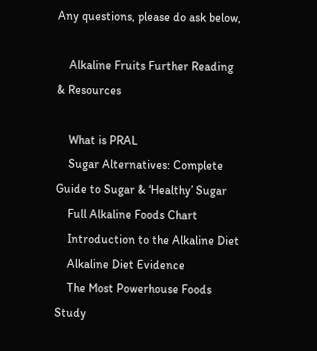Any questions, please do ask below,

    Alkaline Fruits Further Reading & Resources

    What is PRAL
    Sugar Alternatives: Complete Guide to Sugar & ‘Healthy’ Sugar
    Full Alkaline Foods Chart
    Introduction to the Alkaline Diet
    Alkaline Diet Evidence
    The Most Powerhouse Foods Study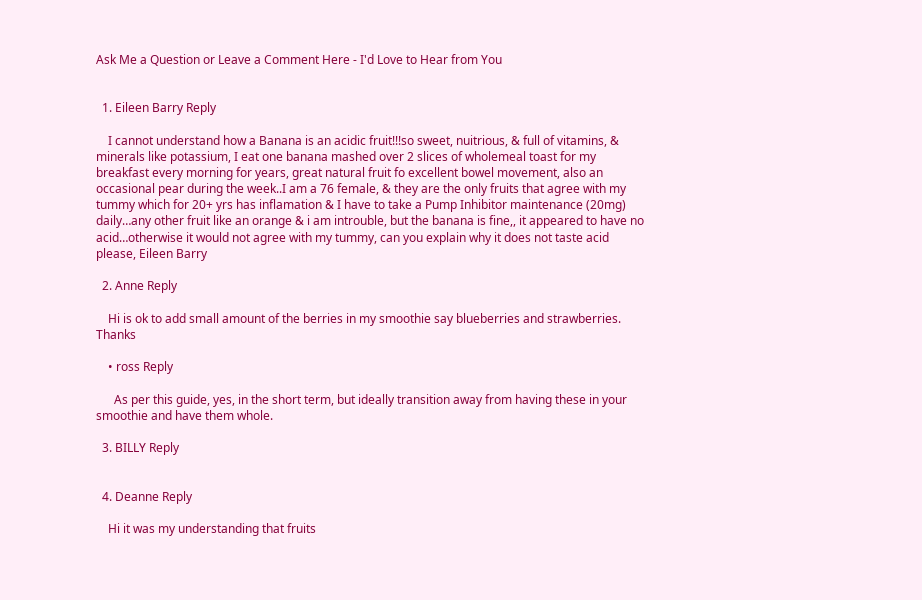Ask Me a Question or Leave a Comment Here - I'd Love to Hear from You


  1. Eileen Barry Reply

    I cannot understand how a Banana is an acidic fruit!!!so sweet, nuitrious, & full of vitamins, & minerals like potassium, I eat one banana mashed over 2 slices of wholemeal toast for my breakfast every morning for years, great natural fruit fo excellent bowel movement, also an occasional pear during the week..I am a 76 female, & they are the only fruits that agree with my tummy which for 20+ yrs has inflamation & I have to take a Pump Inhibitor maintenance (20mg) daily…any other fruit like an orange & i am introuble, but the banana is fine,, it appeared to have no acid…otherwise it would not agree with my tummy, can you explain why it does not taste acid please, Eileen Barry

  2. Anne Reply

    Hi is ok to add small amount of the berries in my smoothie say blueberries and strawberries. Thanks

    • ross Reply

      As per this guide, yes, in the short term, but ideally transition away from having these in your smoothie and have them whole.

  3. BILLY Reply


  4. Deanne Reply

    Hi it was my understanding that fruits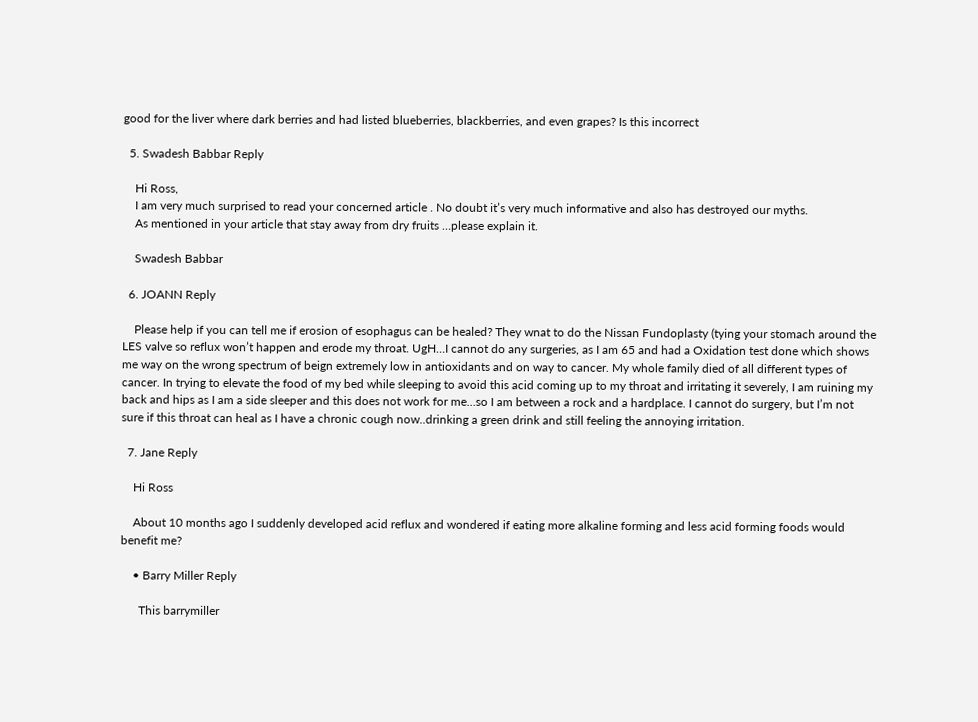good for the liver where dark berries and had listed blueberries, blackberries, and even grapes? Is this incorrect

  5. Swadesh Babbar Reply

    Hi Ross,
    I am very much surprised to read your concerned article . No doubt it’s very much informative and also has destroyed our myths.
    As mentioned in your article that stay away from dry fruits …please explain it.

    Swadesh Babbar

  6. JOANN Reply

    Please help if you can tell me if erosion of esophagus can be healed? They wnat to do the Nissan Fundoplasty (tying your stomach around the LES valve so reflux won’t happen and erode my throat. UgH…I cannot do any surgeries, as I am 65 and had a Oxidation test done which shows me way on the wrong spectrum of beign extremely low in antioxidants and on way to cancer. My whole family died of all different types of cancer. In trying to elevate the food of my bed while sleeping to avoid this acid coming up to my throat and irritating it severely, I am ruining my back and hips as I am a side sleeper and this does not work for me…so I am between a rock and a hardplace. I cannot do surgery, but I’m not sure if this throat can heal as I have a chronic cough now..drinking a green drink and still feeling the annoying irritation.

  7. Jane Reply

    Hi Ross

    About 10 months ago I suddenly developed acid reflux and wondered if eating more alkaline forming and less acid forming foods would benefit me?

    • Barry Miller Reply

      This barrymiller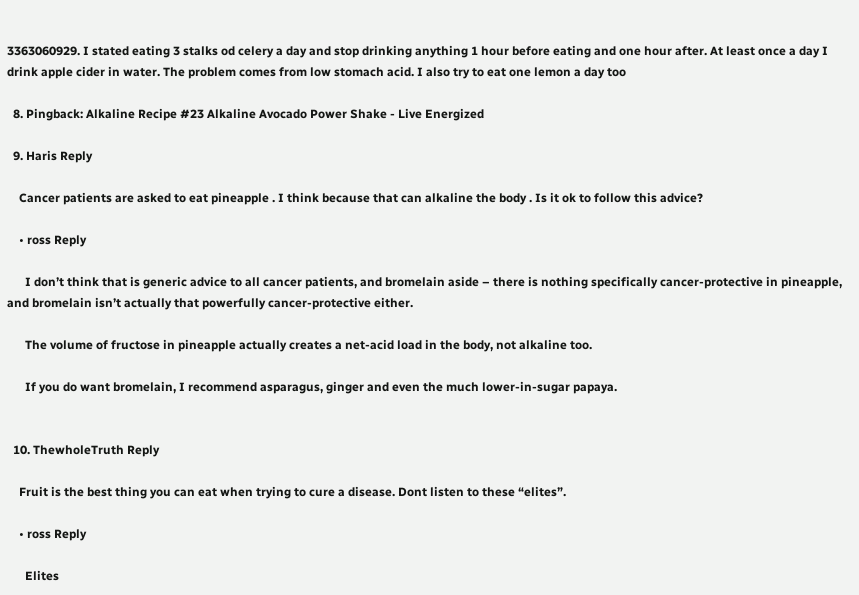3363060929. I stated eating 3 stalks od celery a day and stop drinking anything 1 hour before eating and one hour after. At least once a day I drink apple cider in water. The problem comes from low stomach acid. I also try to eat one lemon a day too

  8. Pingback: Alkaline Recipe #23 Alkaline Avocado Power Shake - Live Energized

  9. Haris Reply

    Cancer patients are asked to eat pineapple . I think because that can alkaline the body . Is it ok to follow this advice?

    • ross Reply

      I don’t think that is generic advice to all cancer patients, and bromelain aside – there is nothing specifically cancer-protective in pineapple, and bromelain isn’t actually that powerfully cancer-protective either.

      The volume of fructose in pineapple actually creates a net-acid load in the body, not alkaline too.

      If you do want bromelain, I recommend asparagus, ginger and even the much lower-in-sugar papaya.


  10. ThewholeTruth Reply

    Fruit is the best thing you can eat when trying to cure a disease. Dont listen to these “elites”.

    • ross Reply

      Elites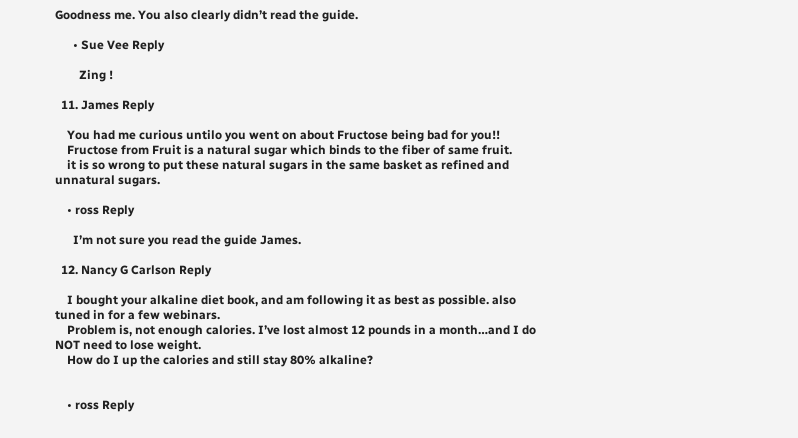Goodness me. You also clearly didn’t read the guide.

      • Sue Vee Reply

        Zing !

  11. James Reply

    You had me curious untilo you went on about Fructose being bad for you!!
    Fructose from Fruit is a natural sugar which binds to the fiber of same fruit.
    it is so wrong to put these natural sugars in the same basket as refined and unnatural sugars.

    • ross Reply

      I’m not sure you read the guide James.

  12. Nancy G Carlson Reply

    I bought your alkaline diet book, and am following it as best as possible. also tuned in for a few webinars.
    Problem is, not enough calories. I’ve lost almost 12 pounds in a month…and I do NOT need to lose weight.
    How do I up the calories and still stay 80% alkaline?


    • ross Reply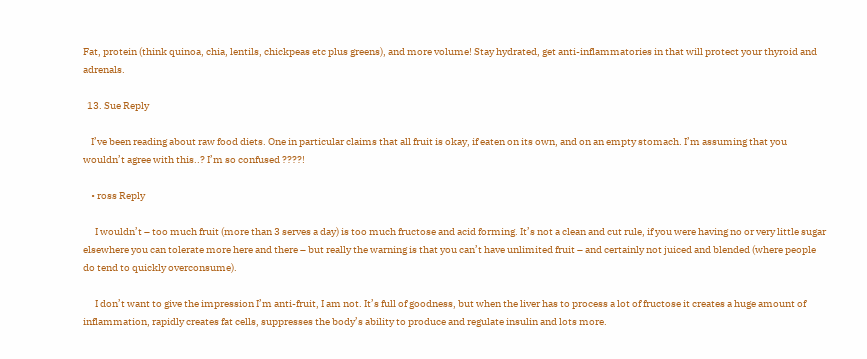Fat, protein (think quinoa, chia, lentils, chickpeas etc plus greens), and more volume! Stay hydrated, get anti-inflammatories in that will protect your thyroid and adrenals.

  13. Sue Reply

    I’ve been reading about raw food diets. One in particular claims that all fruit is okay, if eaten on its own, and on an empty stomach. I’m assuming that you wouldn’t agree with this..? I’m so confused ????!

    • ross Reply

      I wouldn’t – too much fruit (more than 3 serves a day) is too much fructose and acid forming. It’s not a clean and cut rule, if you were having no or very little sugar elsewhere you can tolerate more here and there – but really the warning is that you can’t have unlimited fruit – and certainly not juiced and blended (where people do tend to quickly overconsume).

      I don’t want to give the impression I’m anti-fruit, I am not. It’s full of goodness, but when the liver has to process a lot of fructose it creates a huge amount of inflammation, rapidly creates fat cells, suppresses the body’s ability to produce and regulate insulin and lots more.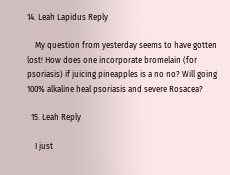14. Leah Lapidus Reply

    My question from yesterday seems to have gotten lost! How does one incorporate bromelain (for psoriasis) if juicing pineapples is a no no? Will going 100% alkaline heal psoriasis and severe Rosacea?

  15. Leah Reply

    I just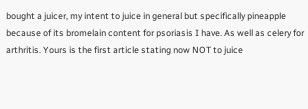bought a juicer, my intent to juice in general but specifically pineapple because of its bromelain content for psoriasis I have. As well as celery for arthritis. Yours is the first article stating now NOT to juice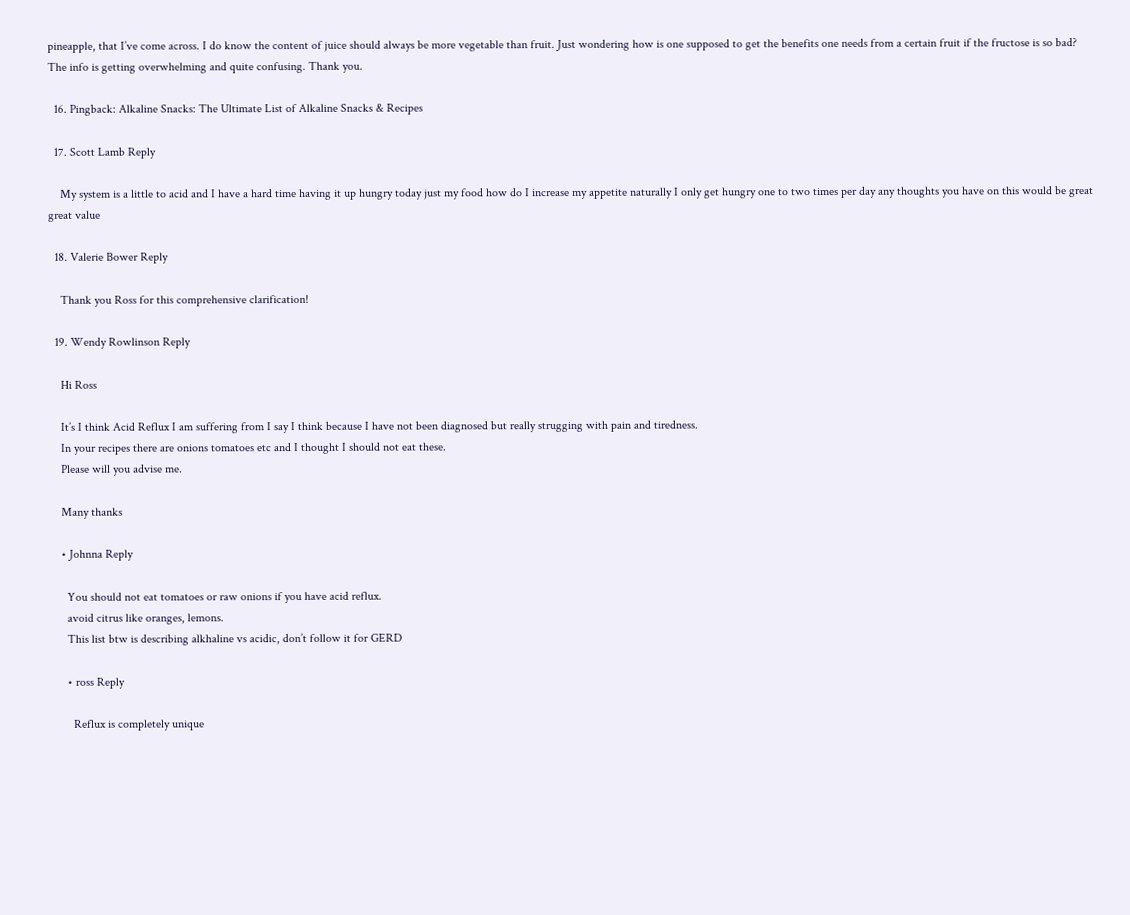pineapple, that I’ve come across. I do know the content of juice should always be more vegetable than fruit. Just wondering how is one supposed to get the benefits one needs from a certain fruit if the fructose is so bad? The info is getting overwhelming and quite confusing. Thank you.

  16. Pingback: Alkaline Snacks: The Ultimate List of Alkaline Snacks & Recipes

  17. Scott Lamb Reply

    My system is a little to acid and I have a hard time having it up hungry today just my food how do I increase my appetite naturally I only get hungry one to two times per day any thoughts you have on this would be great great value

  18. Valerie Bower Reply

    Thank you Ross for this comprehensive clarification!

  19. Wendy Rowlinson Reply

    Hi Ross

    It’s I think Acid Reflux I am suffering from I say I think because I have not been diagnosed but really strugging with pain and tiredness.
    In your recipes there are onions tomatoes etc and I thought I should not eat these.
    Please will you advise me.

    Many thanks

    • Johnna Reply

      You should not eat tomatoes or raw onions if you have acid reflux.
      avoid citrus like oranges, lemons.
      This list btw is describing alkhaline vs acidic, don’t follow it for GERD

      • ross Reply

        Reflux is completely unique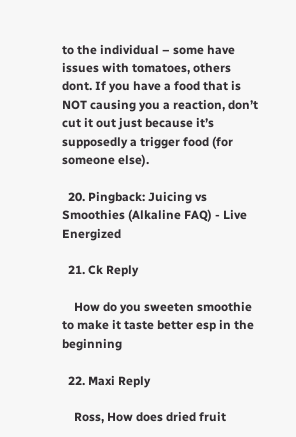to the individual – some have issues with tomatoes, others dont. If you have a food that is NOT causing you a reaction, don’t cut it out just because it’s supposedly a trigger food (for someone else).

  20. Pingback: Juicing vs Smoothies (Alkaline FAQ) - Live Energized

  21. Ck Reply

    How do you sweeten smoothie to make it taste better esp in the beginning

  22. Maxi Reply

    Ross, How does dried fruit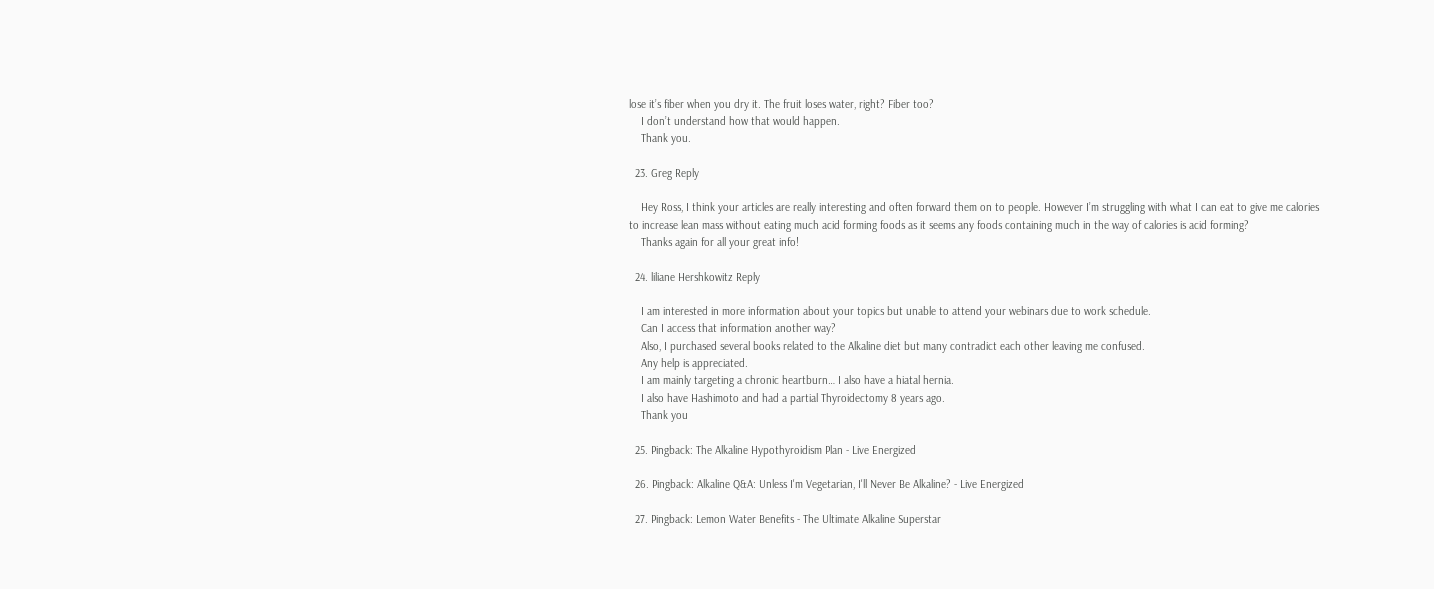lose it’s fiber when you dry it. The fruit loses water, right? Fiber too?
    I don’t understand how that would happen.
    Thank you.

  23. Greg Reply

    Hey Ross, I think your articles are really interesting and often forward them on to people. However I’m struggling with what I can eat to give me calories to increase lean mass without eating much acid forming foods as it seems any foods containing much in the way of calories is acid forming?
    Thanks again for all your great info!

  24. liliane Hershkowitz Reply

    I am interested in more information about your topics but unable to attend your webinars due to work schedule.
    Can I access that information another way?
    Also, I purchased several books related to the Alkaline diet but many contradict each other leaving me confused.
    Any help is appreciated.
    I am mainly targeting a chronic heartburn… I also have a hiatal hernia.
    I also have Hashimoto and had a partial Thyroidectomy 8 years ago.
    Thank you

  25. Pingback: The Alkaline Hypothyroidism Plan - Live Energized

  26. Pingback: Alkaline Q&A: Unless I'm Vegetarian, I'll Never Be Alkaline? - Live Energized

  27. Pingback: Lemon Water Benefits - The Ultimate Alkaline Superstar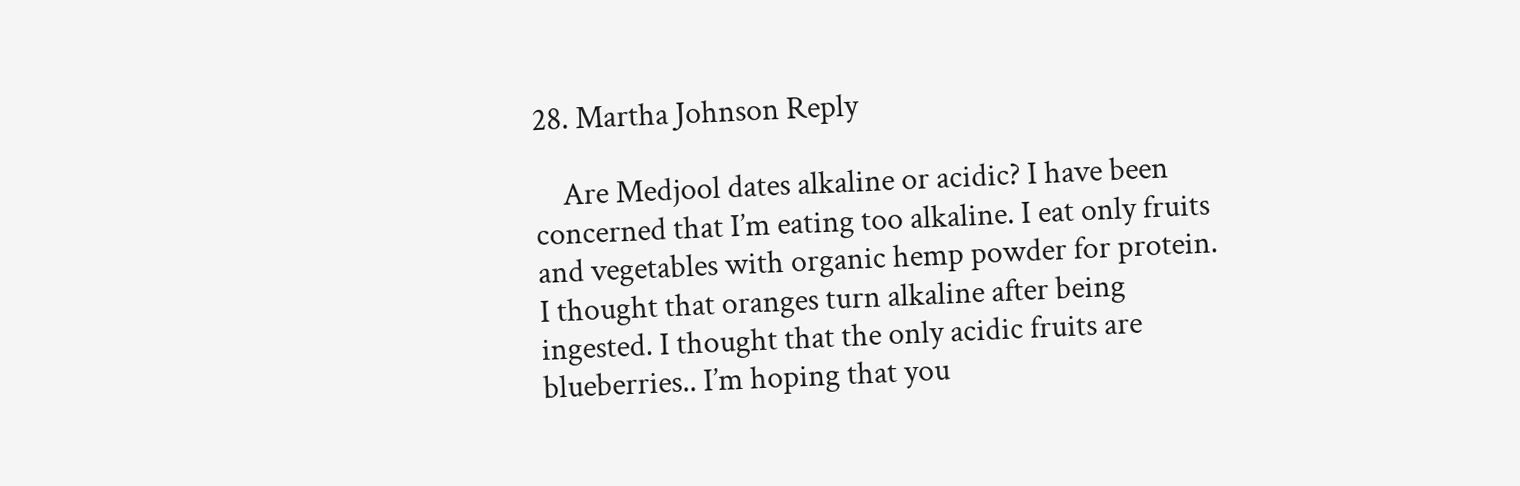28. Martha Johnson Reply

    Are Medjool dates alkaline or acidic? I have been concerned that I’m eating too alkaline. I eat only fruits and vegetables with organic hemp powder for protein. I thought that oranges turn alkaline after being ingested. I thought that the only acidic fruits are blueberries.. I’m hoping that you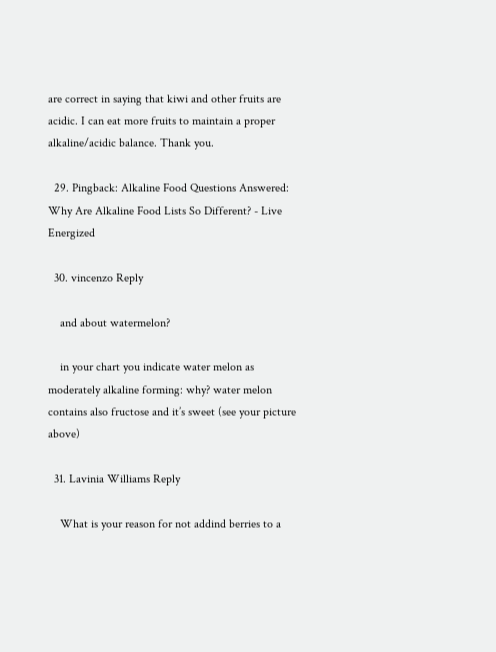are correct in saying that kiwi and other fruits are acidic. I can eat more fruits to maintain a proper alkaline/acidic balance. Thank you.

  29. Pingback: Alkaline Food Questions Answered: Why Are Alkaline Food Lists So Different? - Live Energized

  30. vincenzo Reply

    and about watermelon?

    in your chart you indicate water melon as moderately alkaline forming: why? water melon contains also fructose and it’s sweet (see your picture above)

  31. Lavinia Williams Reply

    What is your reason for not addind berries to a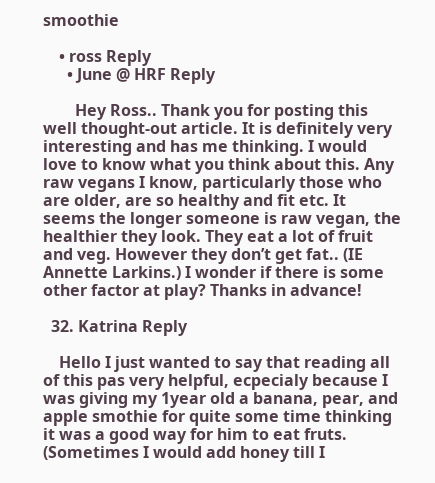smoothie

    • ross Reply
      • June @ HRF Reply

        Hey Ross.. Thank you for posting this well thought-out article. It is definitely very interesting and has me thinking. I would love to know what you think about this. Any raw vegans I know, particularly those who are older, are so healthy and fit etc. It seems the longer someone is raw vegan, the healthier they look. They eat a lot of fruit and veg. However they don’t get fat.. (IE Annette Larkins.) I wonder if there is some other factor at play? Thanks in advance!

  32. Katrina Reply

    Hello I just wanted to say that reading all of this pas very helpful, ecpecialy because I was giving my 1year old a banana, pear, and apple smothie for quite some time thinking it was a good way for him to eat fruts. (Sometimes I would add honey till I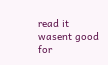read it wasent good for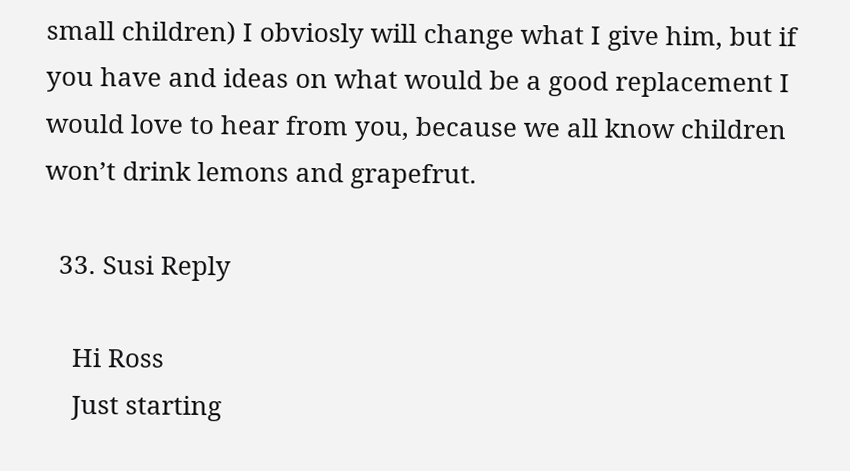small children) I obviosly will change what I give him, but if you have and ideas on what would be a good replacement I would love to hear from you, because we all know children won’t drink lemons and grapefrut.

  33. Susi Reply

    Hi Ross
    Just starting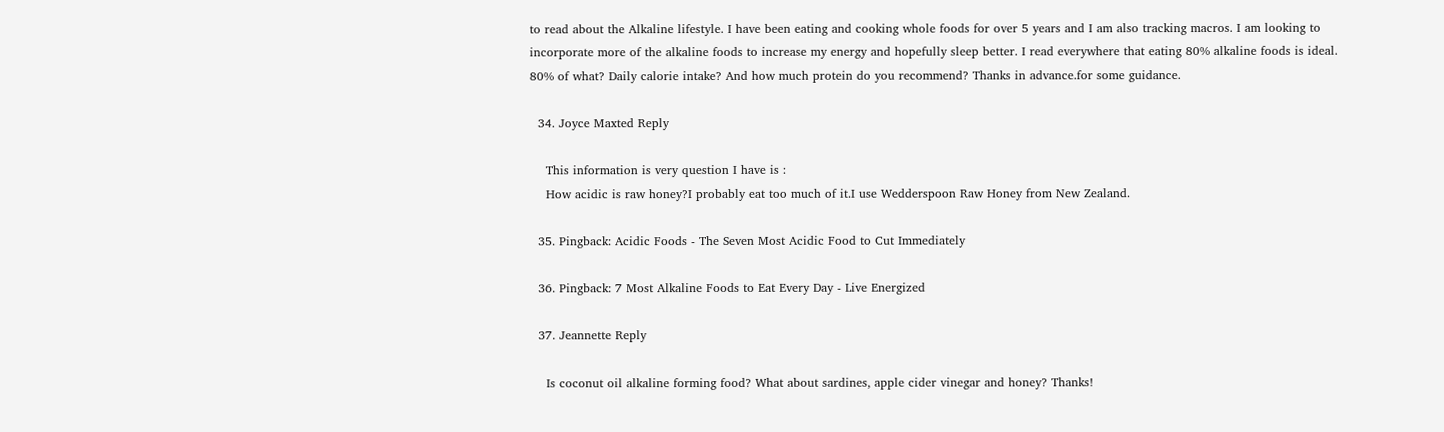to read about the Alkaline lifestyle. I have been eating and cooking whole foods for over 5 years and I am also tracking macros. I am looking to incorporate more of the alkaline foods to increase my energy and hopefully sleep better. I read everywhere that eating 80% alkaline foods is ideal. 80% of what? Daily calorie intake? And how much protein do you recommend? Thanks in advance.for some guidance.

  34. Joyce Maxted Reply

    This information is very question I have is :
    How acidic is raw honey?I probably eat too much of it.I use Wedderspoon Raw Honey from New Zealand.

  35. Pingback: Acidic Foods - The Seven Most Acidic Food to Cut Immediately

  36. Pingback: 7 Most Alkaline Foods to Eat Every Day - Live Energized

  37. Jeannette Reply

    Is coconut oil alkaline forming food? What about sardines, apple cider vinegar and honey? Thanks!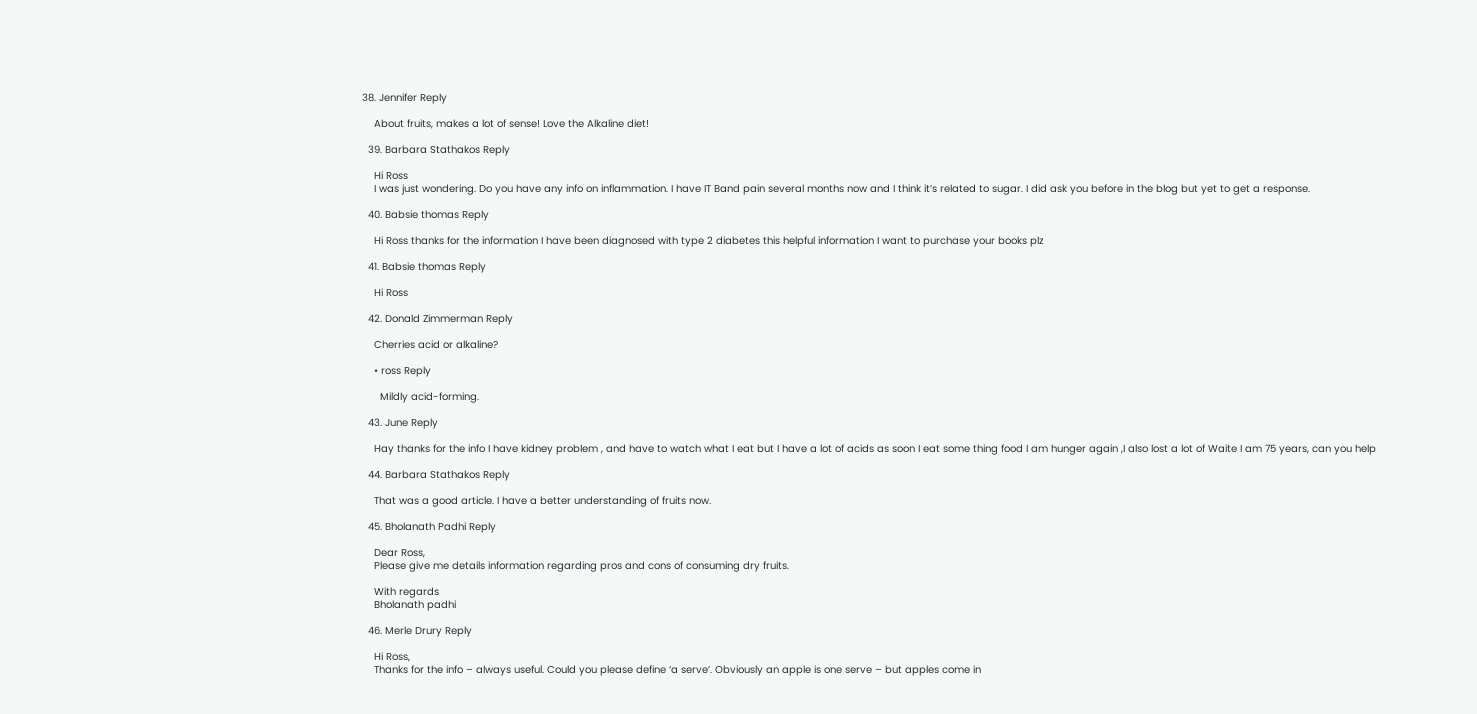38. Jennifer Reply

    About fruits, makes a lot of sense! Love the Alkaline diet!

  39. Barbara Stathakos Reply

    Hi Ross
    I was just wondering. Do you have any info on inflammation. I have IT Band pain several months now and I think it’s related to sugar. I did ask you before in the blog but yet to get a response.

  40. Babsie thomas Reply

    Hi Ross thanks for the information I have been diagnosed with type 2 diabetes this helpful information I want to purchase your books plz

  41. Babsie thomas Reply

    Hi Ross

  42. Donald Zimmerman Reply

    Cherries acid or alkaline?

    • ross Reply

      Mildly acid-forming.

  43. June Reply

    Hay thanks for the info I have kidney problem , and have to watch what I eat but I have a lot of acids as soon I eat some thing food I am hunger again ,I also lost a lot of Waite I am 75 years, can you help

  44. Barbara Stathakos Reply

    That was a good article. I have a better understanding of fruits now.

  45. Bholanath Padhi Reply

    Dear Ross,
    Please give me details information regarding pros and cons of consuming dry fruits.

    With regards
    Bholanath padhi

  46. Merle Drury Reply

    Hi Ross,
    Thanks for the info – always useful. Could you please define ‘a serve’. Obviously an apple is one serve – but apples come in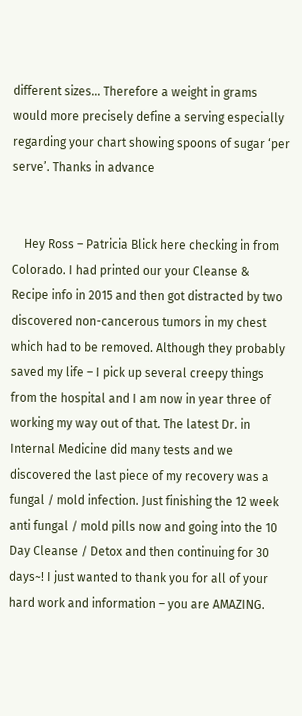different sizes… Therefore a weight in grams would more precisely define a serving especially regarding your chart showing spoons of sugar ‘per serve’. Thanks in advance


    Hey Ross – Patricia Blick here checking in from Colorado. I had printed our your Cleanse & Recipe info in 2015 and then got distracted by two discovered non-cancerous tumors in my chest which had to be removed. Although they probably saved my life – I pick up several creepy things from the hospital and I am now in year three of working my way out of that. The latest Dr. in Internal Medicine did many tests and we discovered the last piece of my recovery was a fungal / mold infection. Just finishing the 12 week anti fungal / mold pills now and going into the 10 Day Cleanse / Detox and then continuing for 30 days~! I just wanted to thank you for all of your hard work and information – you are AMAZING.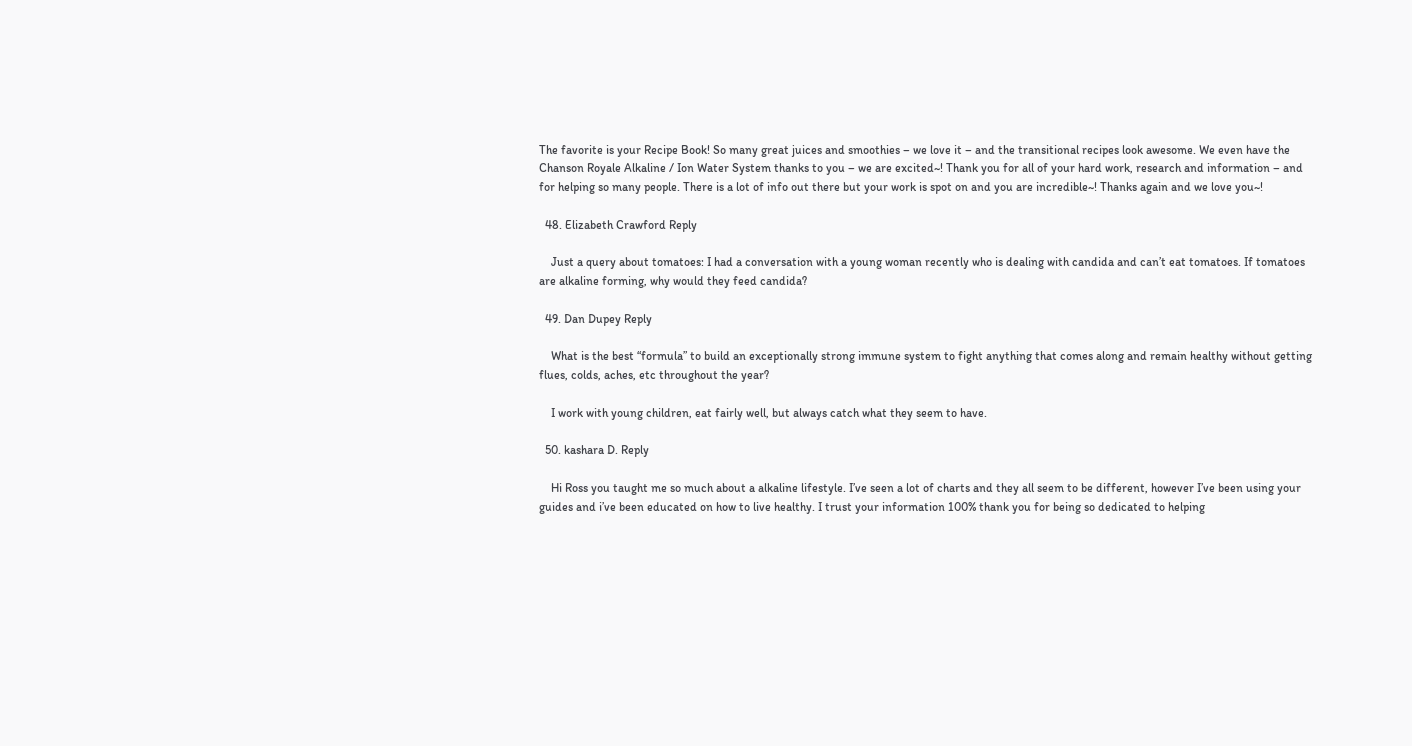The favorite is your Recipe Book! So many great juices and smoothies – we love it – and the transitional recipes look awesome. We even have the Chanson Royale Alkaline / Ion Water System thanks to you – we are excited~! Thank you for all of your hard work, research and information – and for helping so many people. There is a lot of info out there but your work is spot on and you are incredible~! Thanks again and we love you~!

  48. Elizabeth Crawford Reply

    Just a query about tomatoes: I had a conversation with a young woman recently who is dealing with candida and can’t eat tomatoes. If tomatoes are alkaline forming, why would they feed candida?

  49. Dan Dupey Reply

    What is the best “formula” to build an exceptionally strong immune system to fight anything that comes along and remain healthy without getting flues, colds, aches, etc throughout the year?

    I work with young children, eat fairly well, but always catch what they seem to have.

  50. kashara D. Reply

    Hi Ross you taught me so much about a alkaline lifestyle. I’ve seen a lot of charts and they all seem to be different, however I’ve been using your guides and i’ve been educated on how to live healthy. I trust your information 100% thank you for being so dedicated to helping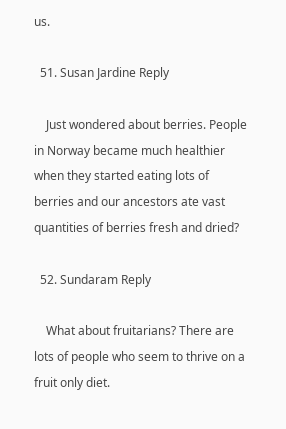us.

  51. Susan Jardine Reply

    Just wondered about berries. People in Norway became much healthier when they started eating lots of berries and our ancestors ate vast quantities of berries fresh and dried?

  52. Sundaram Reply

    What about fruitarians? There are lots of people who seem to thrive on a fruit only diet.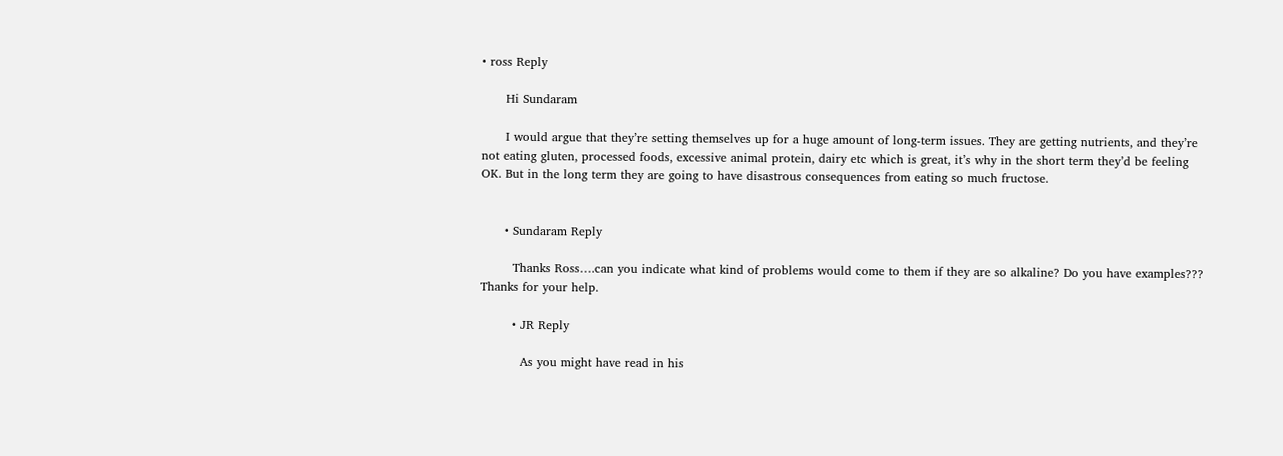• ross Reply

      Hi Sundaram

      I would argue that they’re setting themselves up for a huge amount of long-term issues. They are getting nutrients, and they’re not eating gluten, processed foods, excessive animal protein, dairy etc which is great, it’s why in the short term they’d be feeling OK. But in the long term they are going to have disastrous consequences from eating so much fructose.


      • Sundaram Reply

        Thanks Ross….can you indicate what kind of problems would come to them if they are so alkaline? Do you have examples??? Thanks for your help.

        • JR Reply

          As you might have read in his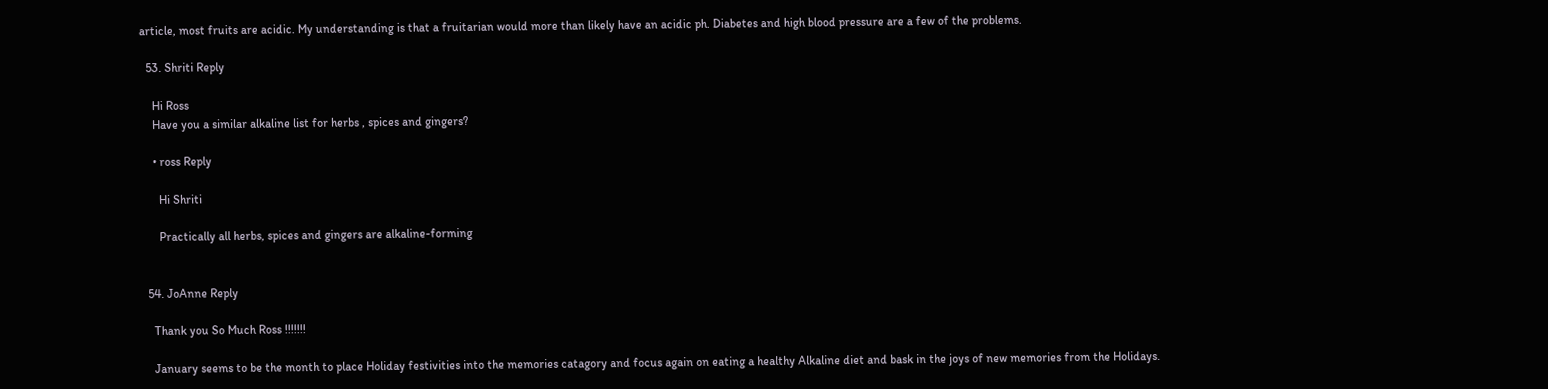article, most fruits are acidic. My understanding is that a fruitarian would more than likely have an acidic ph. Diabetes and high blood pressure are a few of the problems.

  53. Shriti Reply

    Hi Ross
    Have you a similar alkaline list for herbs , spices and gingers?

    • ross Reply

      Hi Shriti

      Practically all herbs, spices and gingers are alkaline-forming


  54. JoAnne Reply

    Thank you So Much Ross !!!!!!!

    January seems to be the month to place Holiday festivities into the memories catagory and focus again on eating a healthy Alkaline diet and bask in the joys of new memories from the Holidays.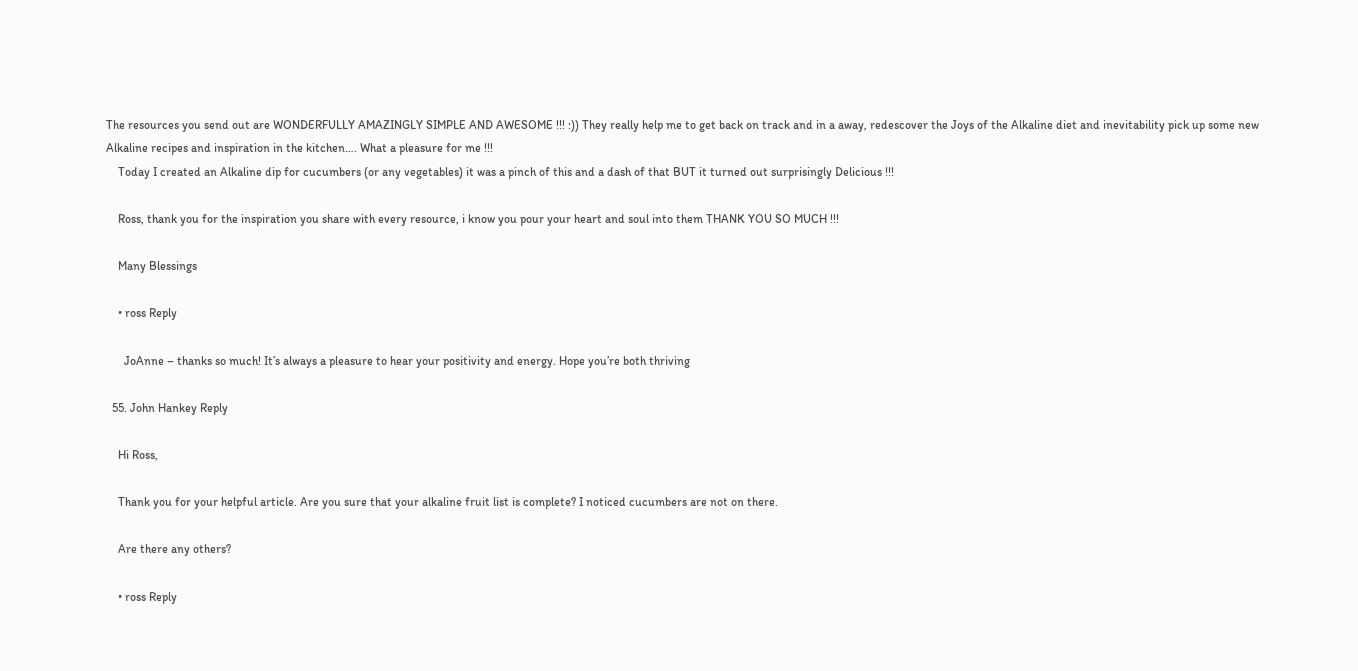The resources you send out are WONDERFULLY AMAZINGLY SIMPLE AND AWESOME !!! :)) They really help me to get back on track and in a away, redescover the Joys of the Alkaline diet and inevitability pick up some new Alkaline recipes and inspiration in the kitchen…. What a pleasure for me !!!
    Today I created an Alkaline dip for cucumbers (or any vegetables) it was a pinch of this and a dash of that BUT it turned out surprisingly Delicious !!!

    Ross, thank you for the inspiration you share with every resource, i know you pour your heart and soul into them THANK YOU SO MUCH !!!

    Many Blessings

    • ross Reply

      JoAnne – thanks so much! It’s always a pleasure to hear your positivity and energy. Hope you’re both thriving

  55. John Hankey Reply

    Hi Ross,

    Thank you for your helpful article. Are you sure that your alkaline fruit list is complete? I noticed cucumbers are not on there.

    Are there any others?

    • ross Reply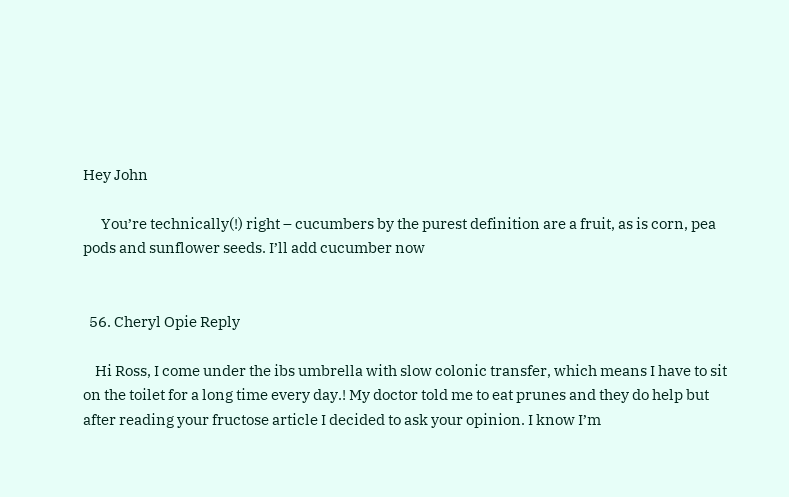Hey John

      You’re technically(!) right – cucumbers by the purest definition are a fruit, as is corn, pea pods and sunflower seeds. I’ll add cucumber now


  56. Cheryl Opie Reply

    Hi Ross, I come under the ibs umbrella with slow colonic transfer, which means I have to sit on the toilet for a long time every day.! My doctor told me to eat prunes and they do help but after reading your fructose article I decided to ask your opinion. I know I’m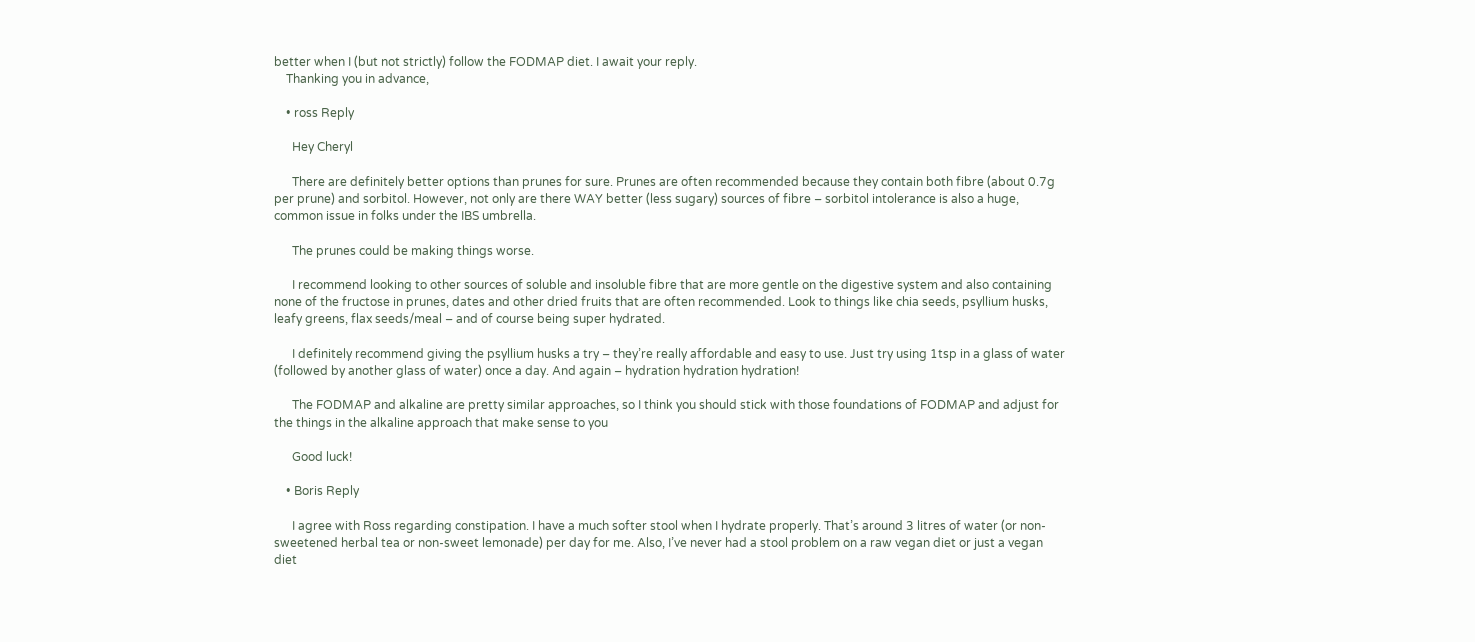better when I (but not strictly) follow the FODMAP diet. I await your reply.
    Thanking you in advance,

    • ross Reply

      Hey Cheryl

      There are definitely better options than prunes for sure. Prunes are often recommended because they contain both fibre (about 0.7g per prune) and sorbitol. However, not only are there WAY better (less sugary) sources of fibre – sorbitol intolerance is also a huge, common issue in folks under the IBS umbrella.

      The prunes could be making things worse.

      I recommend looking to other sources of soluble and insoluble fibre that are more gentle on the digestive system and also containing none of the fructose in prunes, dates and other dried fruits that are often recommended. Look to things like chia seeds, psyllium husks, leafy greens, flax seeds/meal – and of course being super hydrated.

      I definitely recommend giving the psyllium husks a try – they’re really affordable and easy to use. Just try using 1tsp in a glass of water (followed by another glass of water) once a day. And again – hydration hydration hydration!

      The FODMAP and alkaline are pretty similar approaches, so I think you should stick with those foundations of FODMAP and adjust for the things in the alkaline approach that make sense to you

      Good luck!

    • Boris Reply

      I agree with Ross regarding constipation. I have a much softer stool when I hydrate properly. That’s around 3 litres of water (or non-sweetened herbal tea or non-sweet lemonade) per day for me. Also, I’ve never had a stool problem on a raw vegan diet or just a vegan diet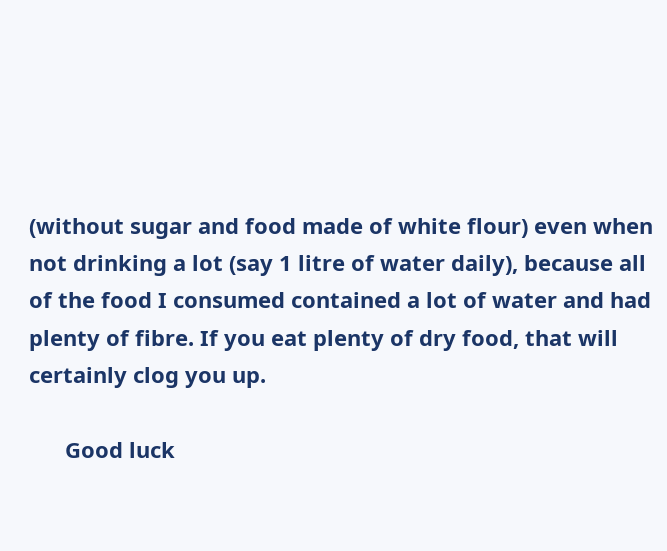(without sugar and food made of white flour) even when not drinking a lot (say 1 litre of water daily), because all of the food I consumed contained a lot of water and had plenty of fibre. If you eat plenty of dry food, that will certainly clog you up.

      Good luck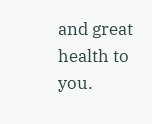and great health to you.